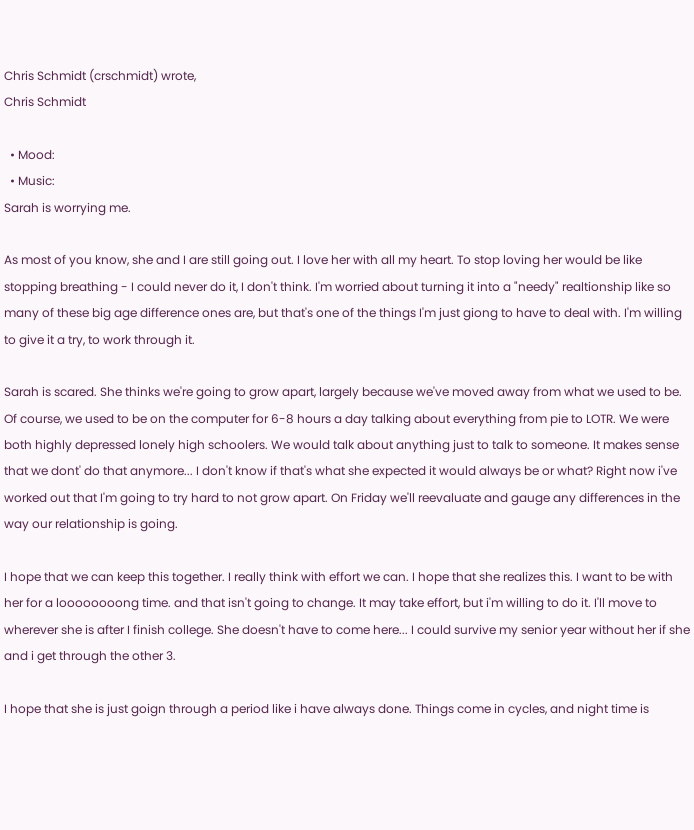Chris Schmidt (crschmidt) wrote,
Chris Schmidt

  • Mood:
  • Music:
Sarah is worrying me.

As most of you know, she and I are still going out. I love her with all my heart. To stop loving her would be like stopping breathing - I could never do it, I don't think. I'm worried about turning it into a "needy" realtionship like so many of these big age difference ones are, but that's one of the things I'm just giong to have to deal with. I'm willing to give it a try, to work through it.

Sarah is scared. She thinks we're going to grow apart, largely because we've moved away from what we used to be. Of course, we used to be on the computer for 6-8 hours a day talking about everything from pie to LOTR. We were both highly depressed lonely high schoolers. We would talk about anything just to talk to someone. It makes sense that we dont' do that anymore... I don't know if that's what she expected it would always be or what? Right now i've worked out that I'm going to try hard to not grow apart. On Friday we'll reevaluate and gauge any differences in the way our relationship is going.

I hope that we can keep this together. I really think with effort we can. I hope that she realizes this. I want to be with her for a loooooooong time. and that isn't going to change. It may take effort, but i'm willing to do it. I'll move to wherever she is after I finish college. She doesn't have to come here... I could survive my senior year without her if she and i get through the other 3.

I hope that she is just goign through a period like i have always done. Things come in cycles, and night time is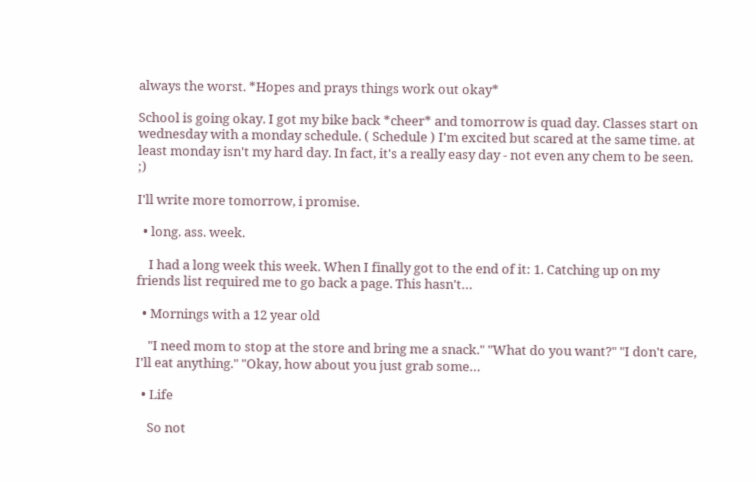always the worst. *Hopes and prays things work out okay*

School is going okay. I got my bike back *cheer* and tomorrow is quad day. Classes start on wednesday with a monday schedule. ( Schedule ) I'm excited but scared at the same time. at least monday isn't my hard day. In fact, it's a really easy day - not even any chem to be seen. ;)

I'll write more tomorrow, i promise.

  • long. ass. week.

    I had a long week this week. When I finally got to the end of it: 1. Catching up on my friends list required me to go back a page. This hasn't…

  • Mornings with a 12 year old

    "I need mom to stop at the store and bring me a snack." "What do you want?" "I don't care, I'll eat anything." "Okay, how about you just grab some…

  • Life

    So not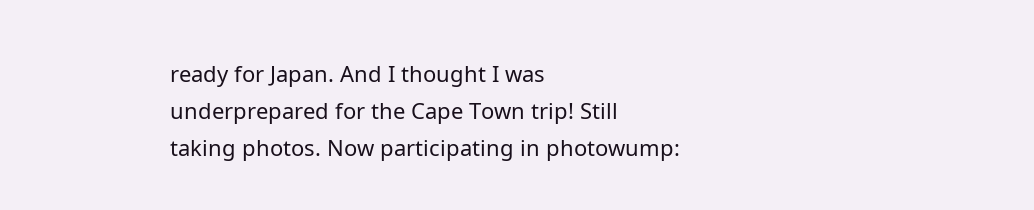ready for Japan. And I thought I was underprepared for the Cape Town trip! Still taking photos. Now participating in photowump: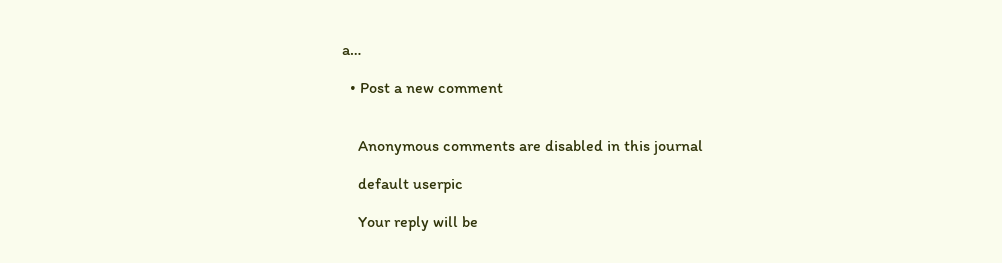a…

  • Post a new comment


    Anonymous comments are disabled in this journal

    default userpic

    Your reply will be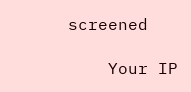screened

    Your IP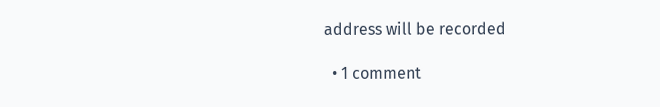address will be recorded

  • 1 comment